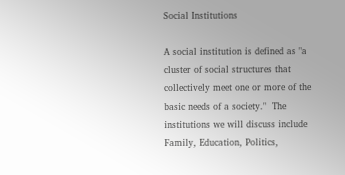Social Institutions

A social institution is defined as "a cluster of social structures that collectively meet one or more of the basic needs of a society."  The institutions we will discuss include Family, Education, Politics,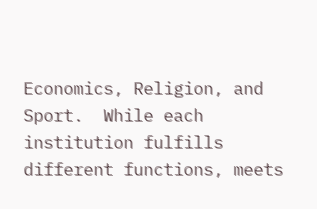Economics, Religion, and Sport.  While each institution fulfills different functions, meets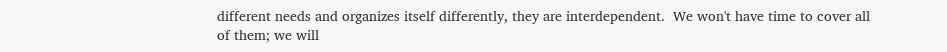different needs and organizes itself differently, they are interdependent.  We won't have time to cover all of them; we will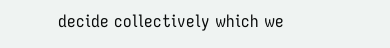decide collectively which we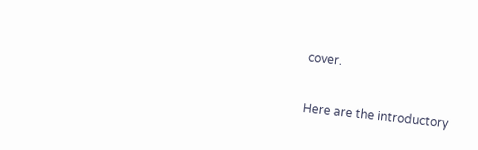cover.

Here are the introductory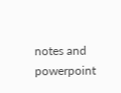notes and powerpoint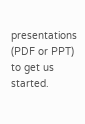presentations (PDF or PPT) to get us started.